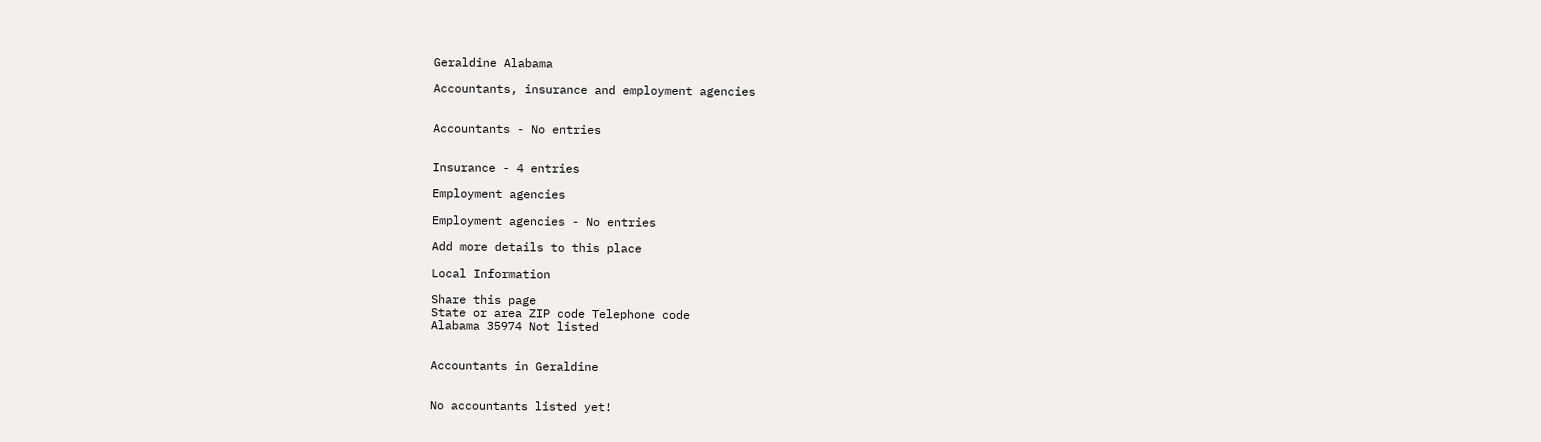Geraldine Alabama

Accountants, insurance and employment agencies


Accountants - No entries


Insurance - 4 entries

Employment agencies

Employment agencies - No entries

Add more details to this place

Local Information

Share this page
State or area ZIP code Telephone code
Alabama 35974 Not listed


Accountants in Geraldine


No accountants listed yet!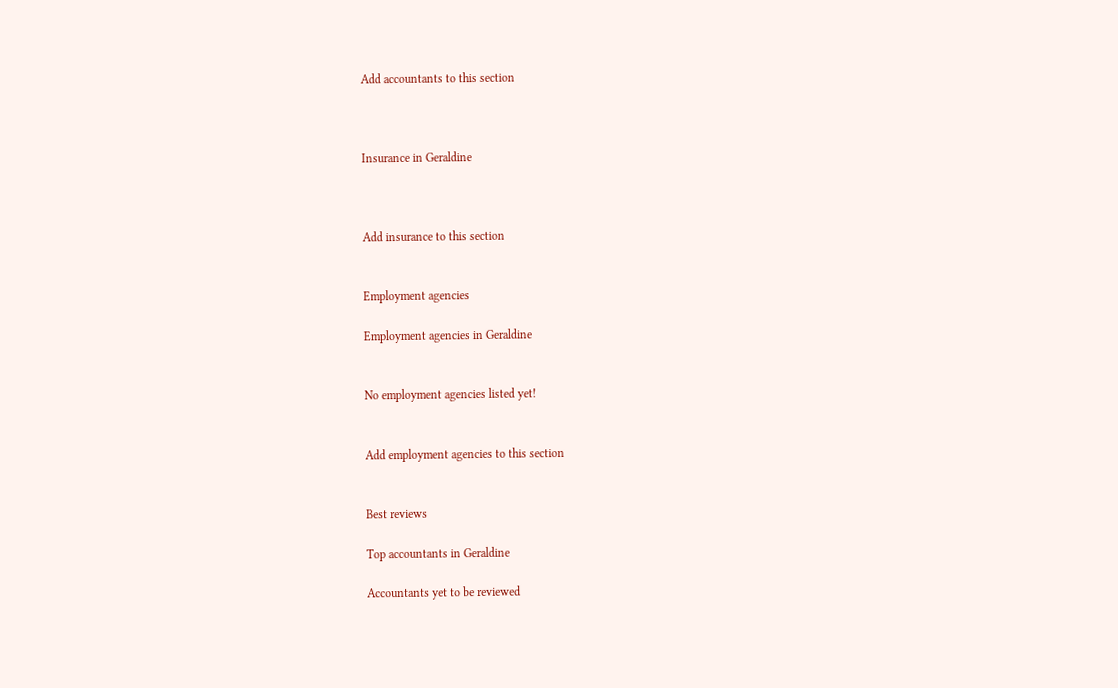Add accountants to this section



Insurance in Geraldine



Add insurance to this section


Employment agencies

Employment agencies in Geraldine


No employment agencies listed yet!


Add employment agencies to this section


Best reviews

Top accountants in Geraldine

Accountants yet to be reviewed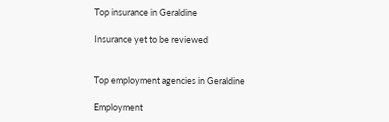Top insurance in Geraldine

Insurance yet to be reviewed


Top employment agencies in Geraldine

Employment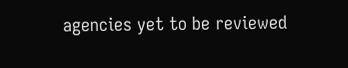agencies yet to be reviewed